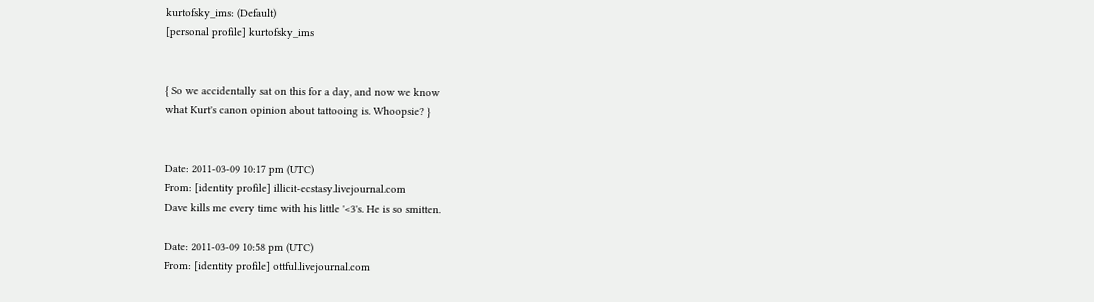kurtofsky_ims: (Default)
[personal profile] kurtofsky_ims


{ So we accidentally sat on this for a day, and now we know
what Kurt's canon opinion about tattooing is. Whoopsie? }


Date: 2011-03-09 10:17 pm (UTC)
From: [identity profile] illicit-ecstasy.livejournal.com
Dave kills me every time with his little '<3's. He is so smitten.

Date: 2011-03-09 10:58 pm (UTC)
From: [identity profile] ottful.livejournal.com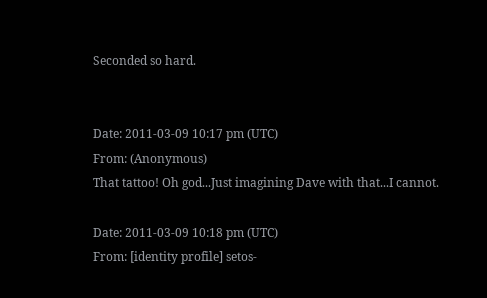Seconded so hard.


Date: 2011-03-09 10:17 pm (UTC)
From: (Anonymous)
That tattoo! Oh god...Just imagining Dave with that...I cannot.

Date: 2011-03-09 10:18 pm (UTC)
From: [identity profile] setos-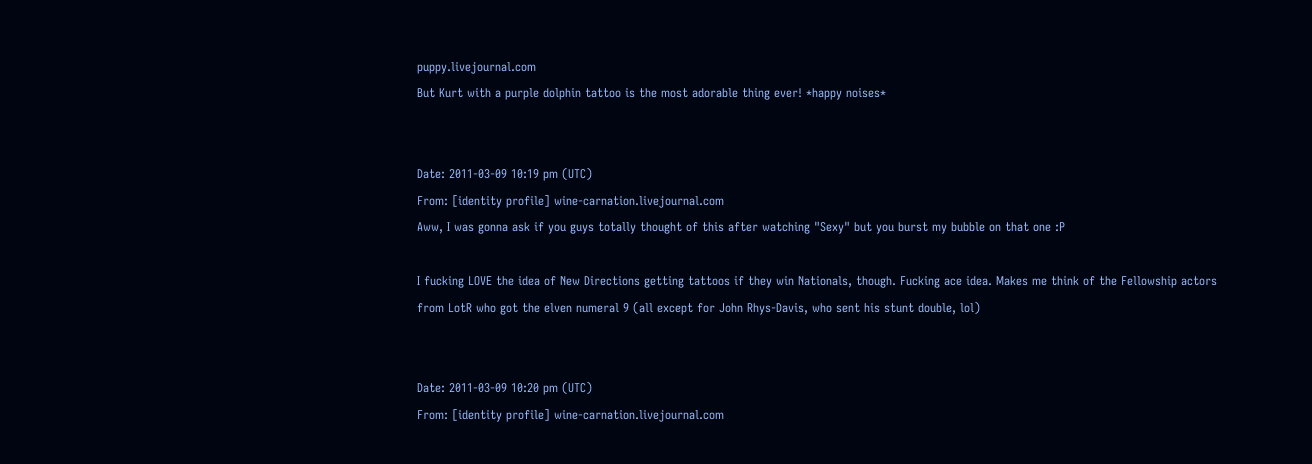puppy.livejournal.com
But Kurt with a purple dolphin tattoo is the most adorable thing ever! *happy noises*


Date: 2011-03-09 10:19 pm (UTC)
From: [identity profile] wine-carnation.livejournal.com
Aww, I was gonna ask if you guys totally thought of this after watching "Sexy" but you burst my bubble on that one :P

I fucking LOVE the idea of New Directions getting tattoos if they win Nationals, though. Fucking ace idea. Makes me think of the Fellowship actors from LotR who got the elven numeral 9 (all except for John Rhys-Davis, who sent his stunt double, lol)


Date: 2011-03-09 10:20 pm (UTC)
From: [identity profile] wine-carnation.livejournal.com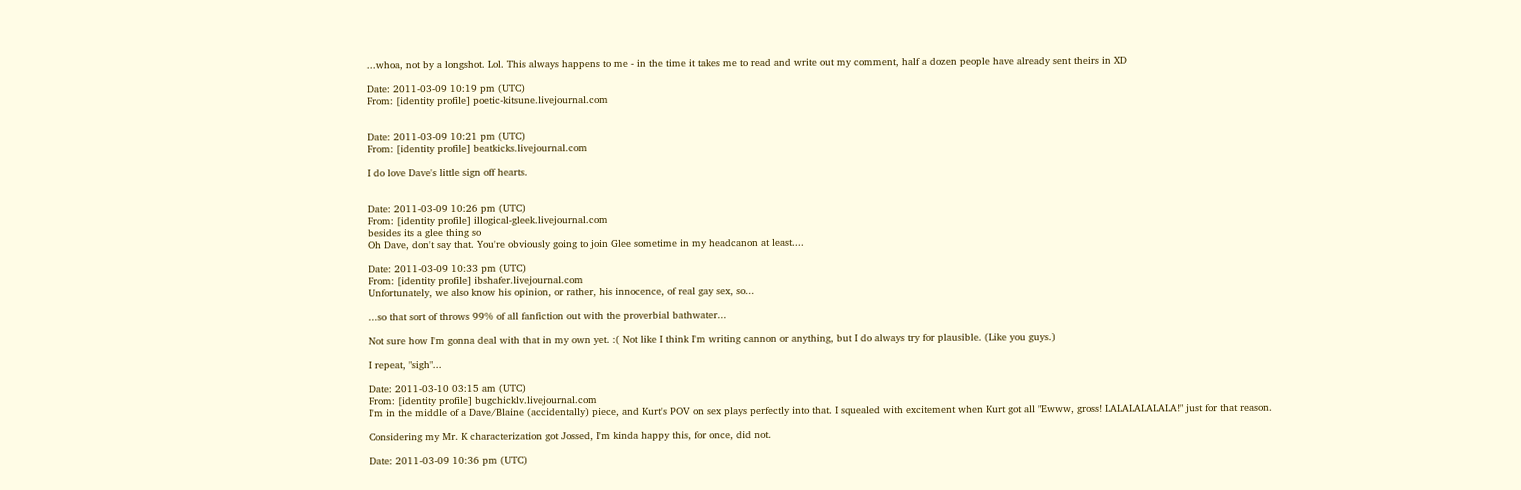...whoa, not by a longshot. Lol. This always happens to me - in the time it takes me to read and write out my comment, half a dozen people have already sent theirs in XD

Date: 2011-03-09 10:19 pm (UTC)
From: [identity profile] poetic-kitsune.livejournal.com


Date: 2011-03-09 10:21 pm (UTC)
From: [identity profile] beatkicks.livejournal.com

I do love Dave's little sign off hearts.


Date: 2011-03-09 10:26 pm (UTC)
From: [identity profile] illogical-gleek.livejournal.com
besides its a glee thing so
Oh Dave, don't say that. You're obviously going to join Glee sometime in my headcanon at least....

Date: 2011-03-09 10:33 pm (UTC)
From: [identity profile] ibshafer.livejournal.com
Unfortunately, we also know his opinion, or rather, his innocence, of real gay sex, so...

...so that sort of throws 99% of all fanfiction out with the proverbial bathwater...

Not sure how I'm gonna deal with that in my own yet. :( Not like I think I'm writing cannon or anything, but I do always try for plausible. (Like you guys.)

I repeat, "sigh"...

Date: 2011-03-10 03:15 am (UTC)
From: [identity profile] bugchicklv.livejournal.com
I'm in the middle of a Dave/Blaine (accidentally) piece, and Kurt's POV on sex plays perfectly into that. I squealed with excitement when Kurt got all "Ewww, gross! LALALALALALA!" just for that reason.

Considering my Mr. K characterization got Jossed, I'm kinda happy this, for once, did not.

Date: 2011-03-09 10:36 pm (UTC)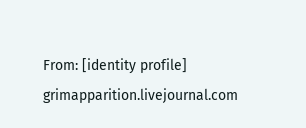From: [identity profile] grimapparition.livejournal.com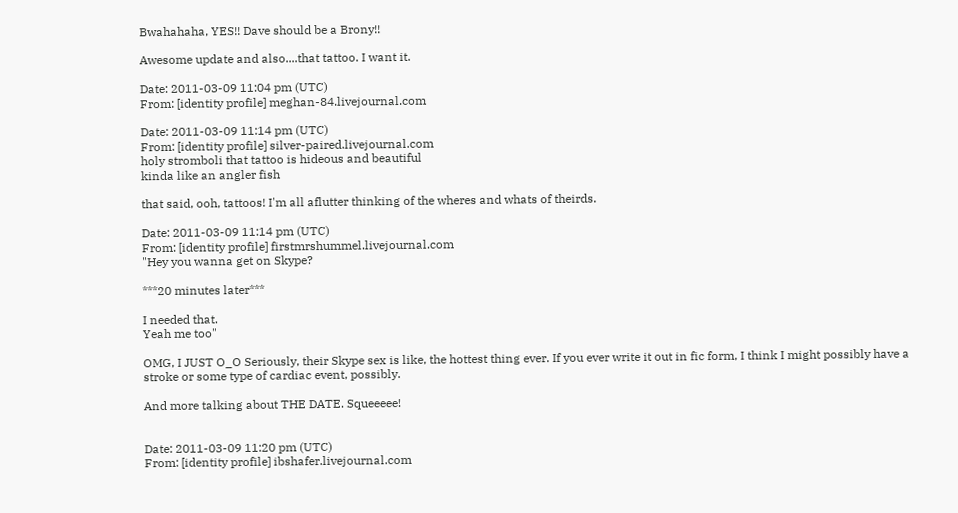Bwahahaha, YES!! Dave should be a Brony!!

Awesome update and also....that tattoo. I want it.

Date: 2011-03-09 11:04 pm (UTC)
From: [identity profile] meghan-84.livejournal.com

Date: 2011-03-09 11:14 pm (UTC)
From: [identity profile] silver-paired.livejournal.com
holy stromboli that tattoo is hideous and beautiful
kinda like an angler fish

that said, ooh, tattoos! I'm all aflutter thinking of the wheres and whats of theirds.

Date: 2011-03-09 11:14 pm (UTC)
From: [identity profile] firstmrshummel.livejournal.com
"Hey you wanna get on Skype?

***20 minutes later***

I needed that.
Yeah me too"

OMG, I JUST O_O Seriously, their Skype sex is like, the hottest thing ever. If you ever write it out in fic form, I think I might possibly have a stroke or some type of cardiac event, possibly.

And more talking about THE DATE. Squeeeee!


Date: 2011-03-09 11:20 pm (UTC)
From: [identity profile] ibshafer.livejournal.com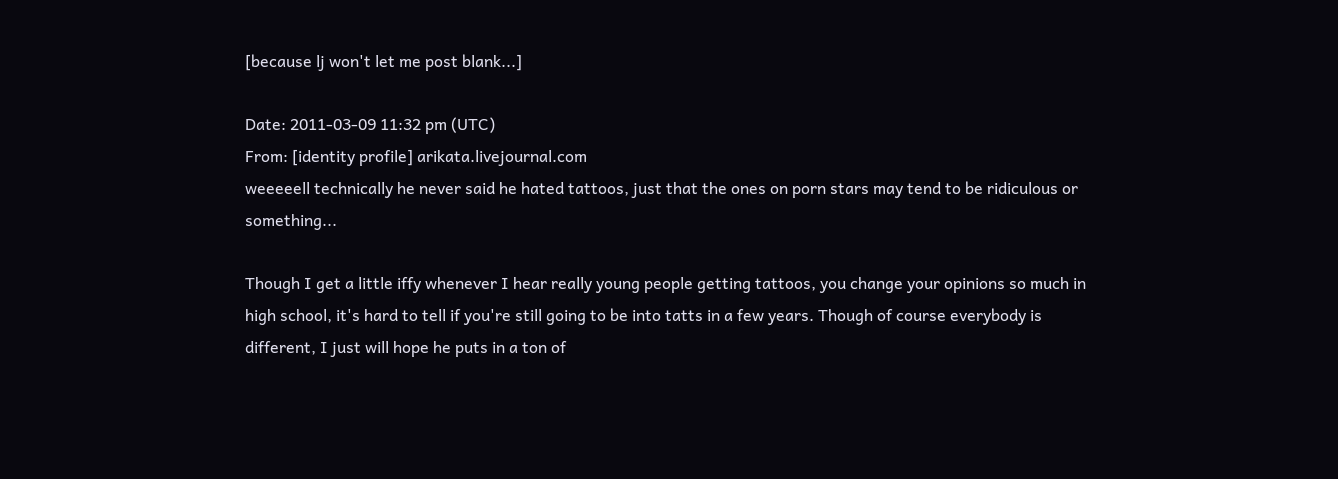[because lj won't let me post blank...]

Date: 2011-03-09 11:32 pm (UTC)
From: [identity profile] arikata.livejournal.com
weeeeell technically he never said he hated tattoos, just that the ones on porn stars may tend to be ridiculous or something...

Though I get a little iffy whenever I hear really young people getting tattoos, you change your opinions so much in high school, it's hard to tell if you're still going to be into tatts in a few years. Though of course everybody is different, I just will hope he puts in a ton of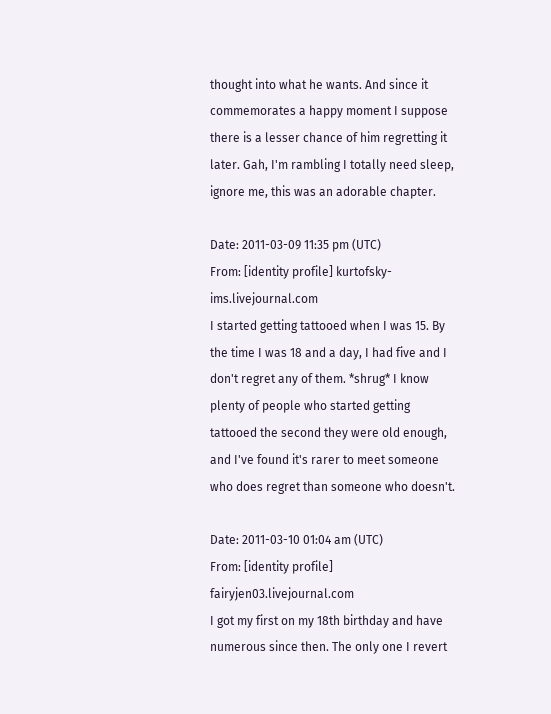thought into what he wants. And since it commemorates a happy moment I suppose there is a lesser chance of him regretting it later. Gah, I'm rambling I totally need sleep, ignore me, this was an adorable chapter.

Date: 2011-03-09 11:35 pm (UTC)
From: [identity profile] kurtofsky-ims.livejournal.com
I started getting tattooed when I was 15. By the time I was 18 and a day, I had five and I don't regret any of them. *shrug* I know plenty of people who started getting tattooed the second they were old enough, and I've found it's rarer to meet someone who does regret than someone who doesn't.

Date: 2011-03-10 01:04 am (UTC)
From: [identity profile] fairyjen03.livejournal.com
I got my first on my 18th birthday and have numerous since then. The only one I revert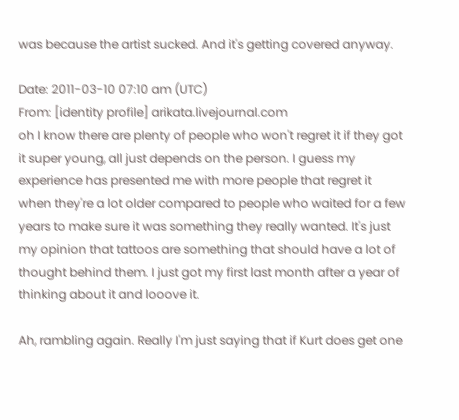was because the artist sucked. And it's getting covered anyway.

Date: 2011-03-10 07:10 am (UTC)
From: [identity profile] arikata.livejournal.com
oh I know there are plenty of people who won't regret it if they got it super young, all just depends on the person. I guess my experience has presented me with more people that regret it when they're a lot older compared to people who waited for a few years to make sure it was something they really wanted. It's just my opinion that tattoos are something that should have a lot of thought behind them. I just got my first last month after a year of thinking about it and looove it.

Ah, rambling again. Really I'm just saying that if Kurt does get one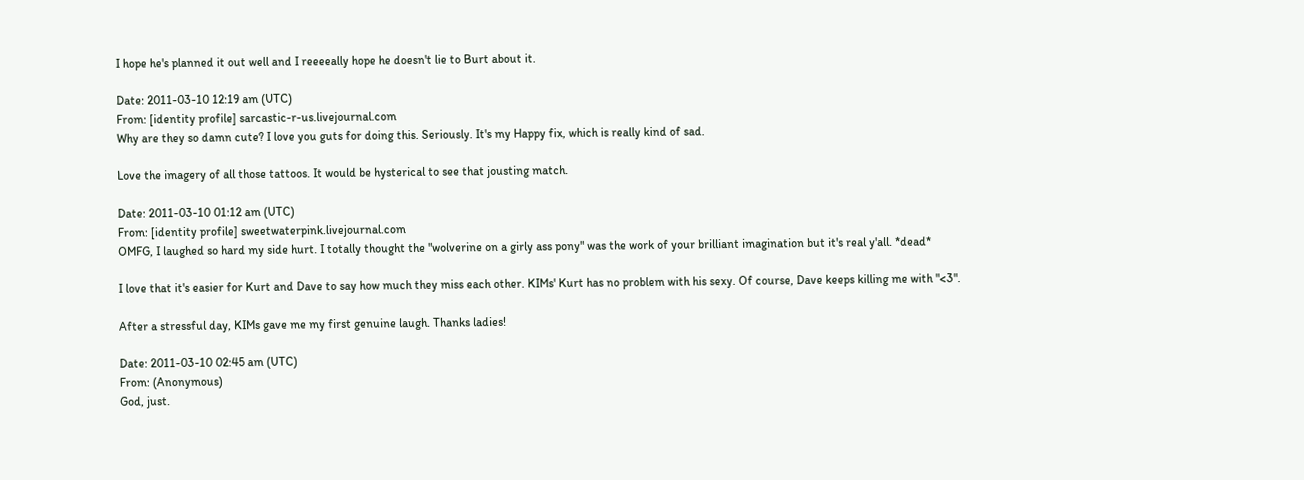I hope he's planned it out well and I reeeeally hope he doesn't lie to Burt about it.

Date: 2011-03-10 12:19 am (UTC)
From: [identity profile] sarcastic-r-us.livejournal.com
Why are they so damn cute? I love you guts for doing this. Seriously. It's my Happy fix, which is really kind of sad.

Love the imagery of all those tattoos. It would be hysterical to see that jousting match.

Date: 2011-03-10 01:12 am (UTC)
From: [identity profile] sweetwaterpink.livejournal.com
OMFG, I laughed so hard my side hurt. I totally thought the "wolverine on a girly ass pony" was the work of your brilliant imagination but it's real y'all. *dead*

I love that it's easier for Kurt and Dave to say how much they miss each other. KIMs' Kurt has no problem with his sexy. Of course, Dave keeps killing me with "<3".

After a stressful day, KIMs gave me my first genuine laugh. Thanks ladies!

Date: 2011-03-10 02:45 am (UTC)
From: (Anonymous)
God, just.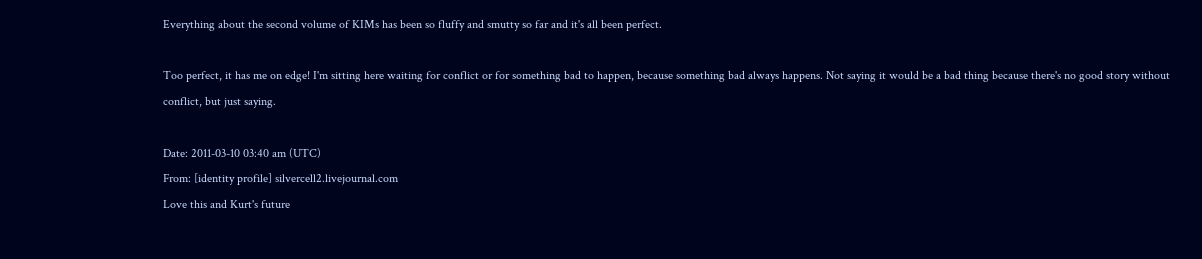Everything about the second volume of KIMs has been so fluffy and smutty so far and it's all been perfect.

Too perfect, it has me on edge! I'm sitting here waiting for conflict or for something bad to happen, because something bad always happens. Not saying it would be a bad thing because there's no good story without conflict, but just saying.

Date: 2011-03-10 03:40 am (UTC)
From: [identity profile] silvercell2.livejournal.com
Love this and Kurt's future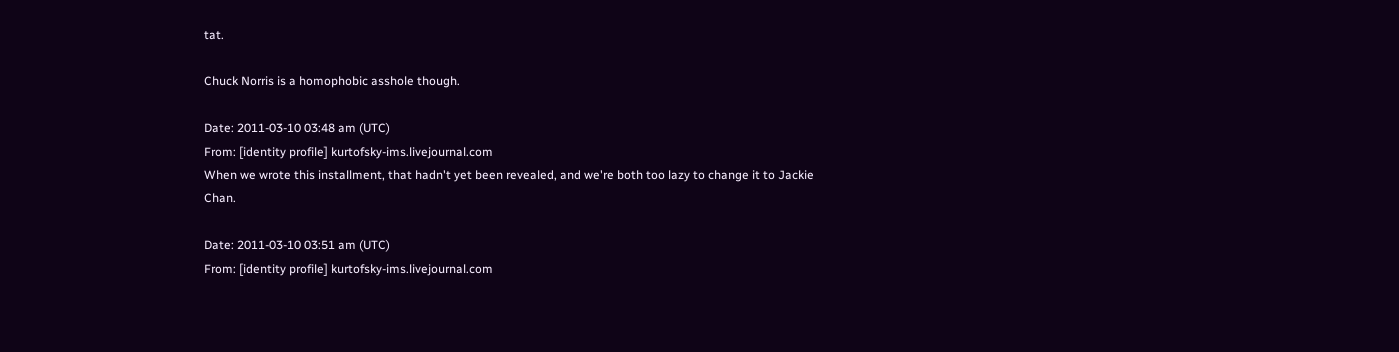tat.

Chuck Norris is a homophobic asshole though.

Date: 2011-03-10 03:48 am (UTC)
From: [identity profile] kurtofsky-ims.livejournal.com
When we wrote this installment, that hadn't yet been revealed, and we're both too lazy to change it to Jackie Chan.

Date: 2011-03-10 03:51 am (UTC)
From: [identity profile] kurtofsky-ims.livejournal.com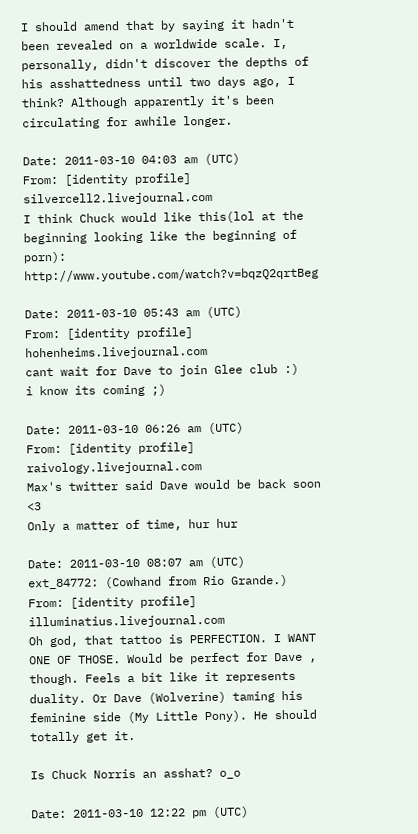I should amend that by saying it hadn't been revealed on a worldwide scale. I, personally, didn't discover the depths of his asshattedness until two days ago, I think? Although apparently it's been circulating for awhile longer.

Date: 2011-03-10 04:03 am (UTC)
From: [identity profile] silvercell2.livejournal.com
I think Chuck would like this(lol at the beginning looking like the beginning of porn): http://www.youtube.com/watch?v=bqzQ2qrtBeg

Date: 2011-03-10 05:43 am (UTC)
From: [identity profile] hohenheims.livejournal.com
cant wait for Dave to join Glee club :)
i know its coming ;)

Date: 2011-03-10 06:26 am (UTC)
From: [identity profile] raivology.livejournal.com
Max's twitter said Dave would be back soon <3
Only a matter of time, hur hur

Date: 2011-03-10 08:07 am (UTC)
ext_84772: (Cowhand from Rio Grande.)
From: [identity profile] illuminatius.livejournal.com
Oh god, that tattoo is PERFECTION. I WANT ONE OF THOSE. Would be perfect for Dave , though. Feels a bit like it represents duality. Or Dave (Wolverine) taming his feminine side (My Little Pony). He should totally get it.

Is Chuck Norris an asshat? o_o

Date: 2011-03-10 12:22 pm (UTC)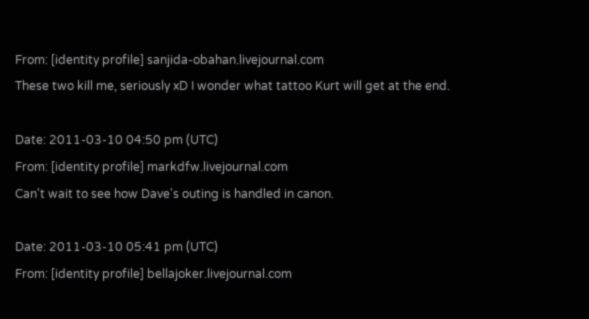From: [identity profile] sanjida-obahan.livejournal.com
These two kill me, seriously xD I wonder what tattoo Kurt will get at the end.

Date: 2011-03-10 04:50 pm (UTC)
From: [identity profile] markdfw.livejournal.com
Can't wait to see how Dave's outing is handled in canon.

Date: 2011-03-10 05:41 pm (UTC)
From: [identity profile] bellajoker.livejournal.com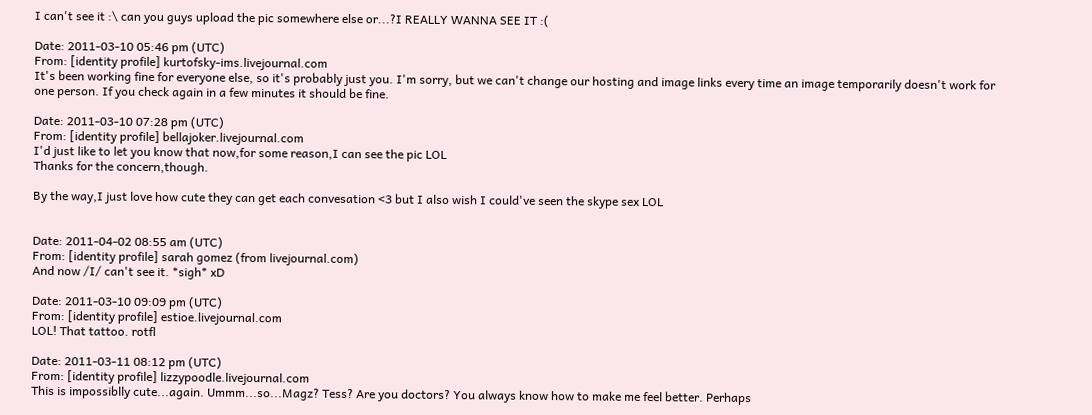I can't see it :\ can you guys upload the pic somewhere else or...?I REALLY WANNA SEE IT :(

Date: 2011-03-10 05:46 pm (UTC)
From: [identity profile] kurtofsky-ims.livejournal.com
It's been working fine for everyone else, so it's probably just you. I'm sorry, but we can't change our hosting and image links every time an image temporarily doesn't work for one person. If you check again in a few minutes it should be fine.

Date: 2011-03-10 07:28 pm (UTC)
From: [identity profile] bellajoker.livejournal.com
I'd just like to let you know that now,for some reason,I can see the pic LOL
Thanks for the concern,though.

By the way,I just love how cute they can get each convesation <3 but I also wish I could've seen the skype sex LOL


Date: 2011-04-02 08:55 am (UTC)
From: [identity profile] sarah gomez (from livejournal.com)
And now /I/ can't see it. *sigh* xD

Date: 2011-03-10 09:09 pm (UTC)
From: [identity profile] estioe.livejournal.com
LOL! That tattoo. rotfl

Date: 2011-03-11 08:12 pm (UTC)
From: [identity profile] lizzypoodle.livejournal.com
This is impossiblly cute...again. Ummm...so...Magz? Tess? Are you doctors? You always know how to make me feel better. Perhaps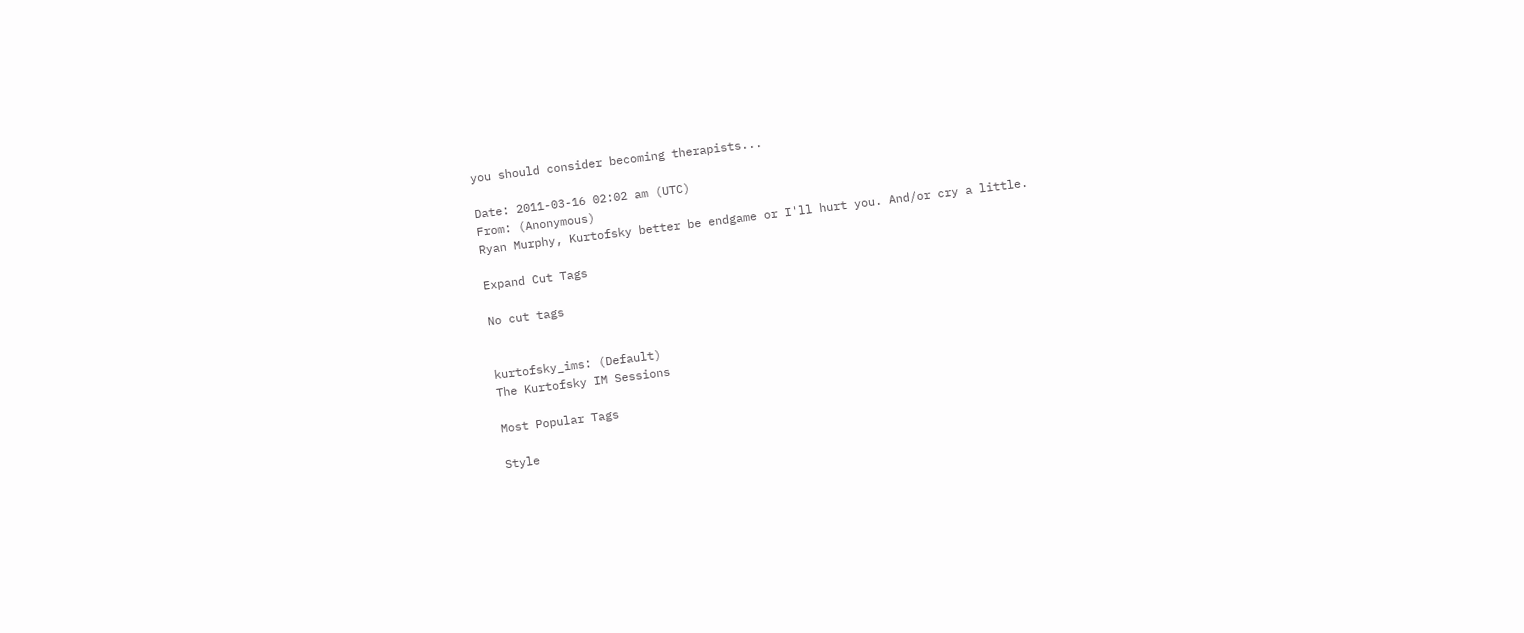you should consider becoming therapists...

Date: 2011-03-16 02:02 am (UTC)
From: (Anonymous)
Ryan Murphy, Kurtofsky better be endgame or I'll hurt you. And/or cry a little.

Expand Cut Tags

No cut tags


kurtofsky_ims: (Default)
The Kurtofsky IM Sessions

Most Popular Tags

Style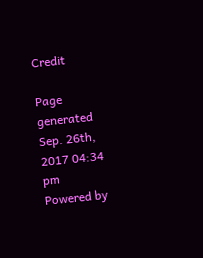Credit

Page generated Sep. 26th, 2017 04:34 pm
Powered by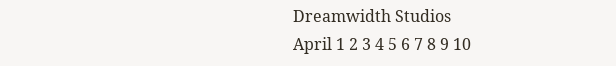Dreamwidth Studios
April 1 2 3 4 5 6 7 8 9 10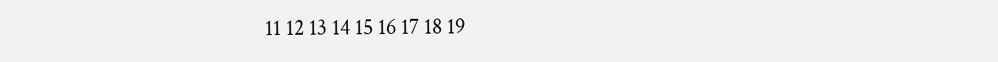11 12 13 14 15 16 17 18 19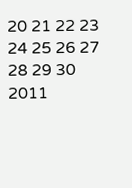20 21 22 23 24 25 26 27 28 29 30 2011